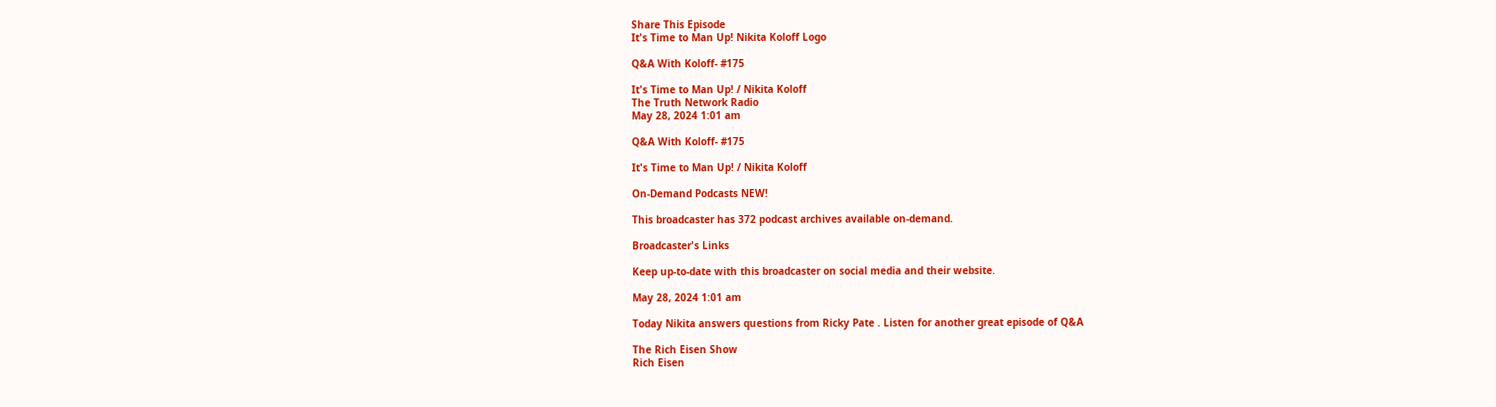Share This Episode
It's Time to Man Up! Nikita Koloff Logo

Q&A With Koloff- #175

It's Time to Man Up! / Nikita Koloff
The Truth Network Radio
May 28, 2024 1:01 am

Q&A With Koloff- #175

It's Time to Man Up! / Nikita Koloff

On-Demand Podcasts NEW!

This broadcaster has 372 podcast archives available on-demand.

Broadcaster's Links

Keep up-to-date with this broadcaster on social media and their website.

May 28, 2024 1:01 am

Today Nikita answers questions from Ricky Pate . Listen for another great episode of Q&A

The Rich Eisen Show
Rich Eisen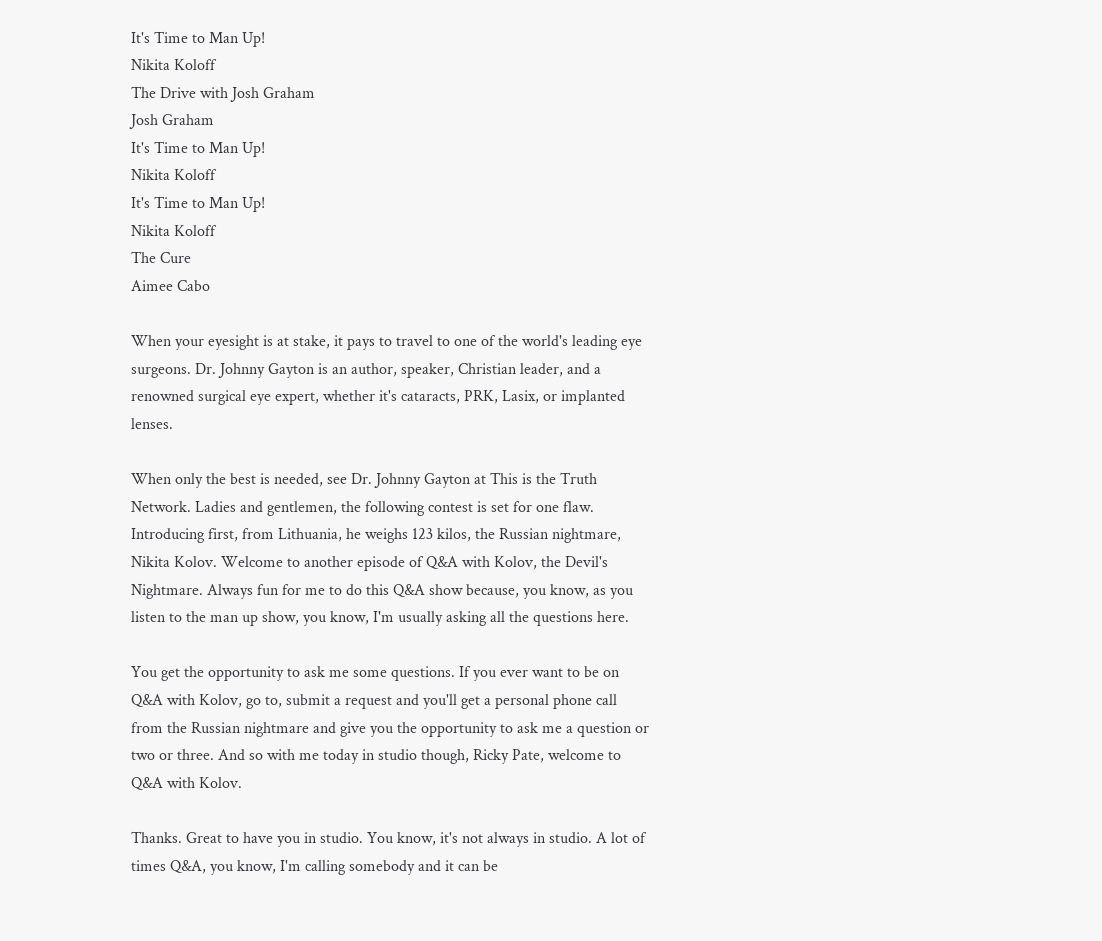It's Time to Man Up!
Nikita Koloff
The Drive with Josh Graham
Josh Graham
It's Time to Man Up!
Nikita Koloff
It's Time to Man Up!
Nikita Koloff
The Cure
Aimee Cabo

When your eyesight is at stake, it pays to travel to one of the world's leading eye surgeons. Dr. Johnny Gayton is an author, speaker, Christian leader, and a renowned surgical eye expert, whether it's cataracts, PRK, Lasix, or implanted lenses.

When only the best is needed, see Dr. Johnny Gayton at This is the Truth Network. Ladies and gentlemen, the following contest is set for one flaw. Introducing first, from Lithuania, he weighs 123 kilos, the Russian nightmare, Nikita Kolov. Welcome to another episode of Q&A with Kolov, the Devil's Nightmare. Always fun for me to do this Q&A show because, you know, as you listen to the man up show, you know, I'm usually asking all the questions here.

You get the opportunity to ask me some questions. If you ever want to be on Q&A with Kolov, go to, submit a request and you'll get a personal phone call from the Russian nightmare and give you the opportunity to ask me a question or two or three. And so with me today in studio though, Ricky Pate, welcome to Q&A with Kolov.

Thanks. Great to have you in studio. You know, it's not always in studio. A lot of times Q&A, you know, I'm calling somebody and it can be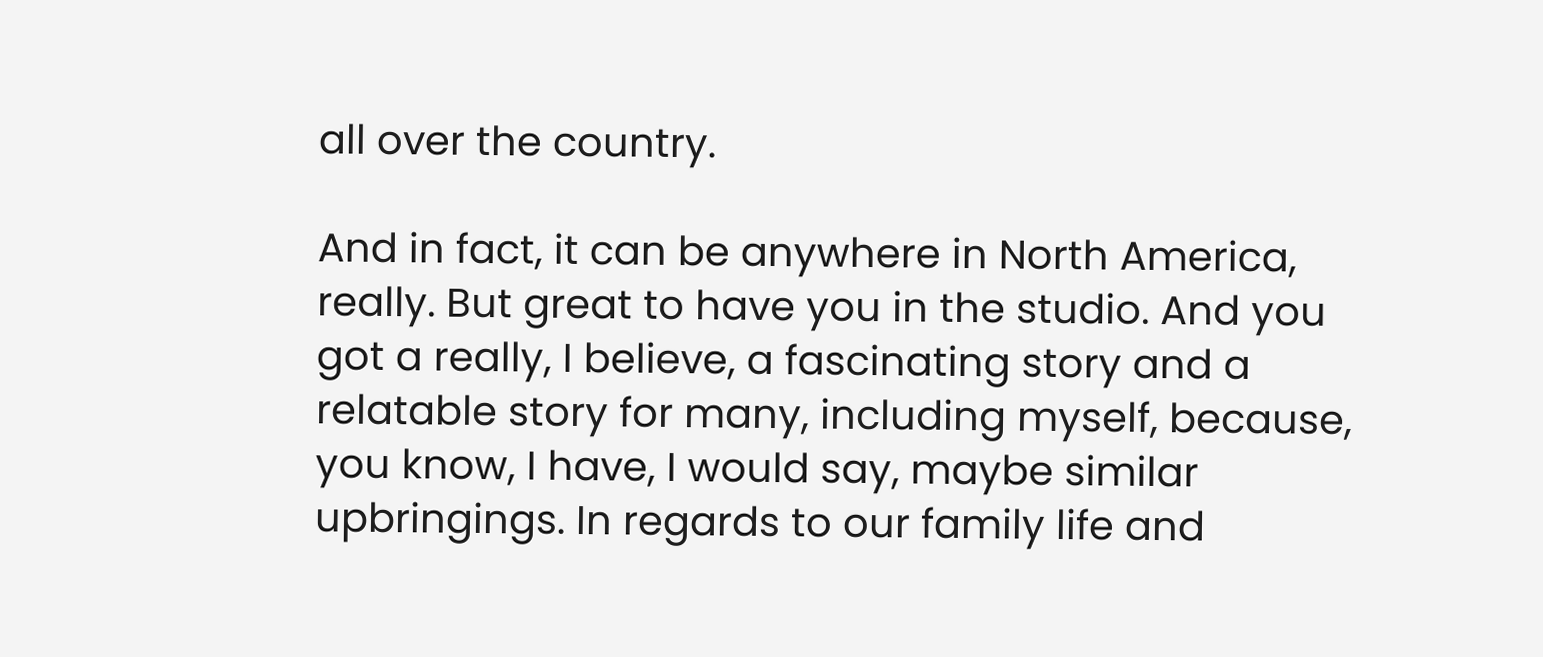all over the country.

And in fact, it can be anywhere in North America, really. But great to have you in the studio. And you got a really, I believe, a fascinating story and a relatable story for many, including myself, because, you know, I have, I would say, maybe similar upbringings. In regards to our family life and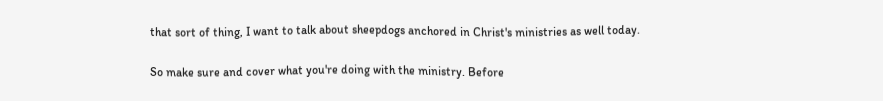that sort of thing, I want to talk about sheepdogs anchored in Christ's ministries as well today.

So make sure and cover what you're doing with the ministry. Before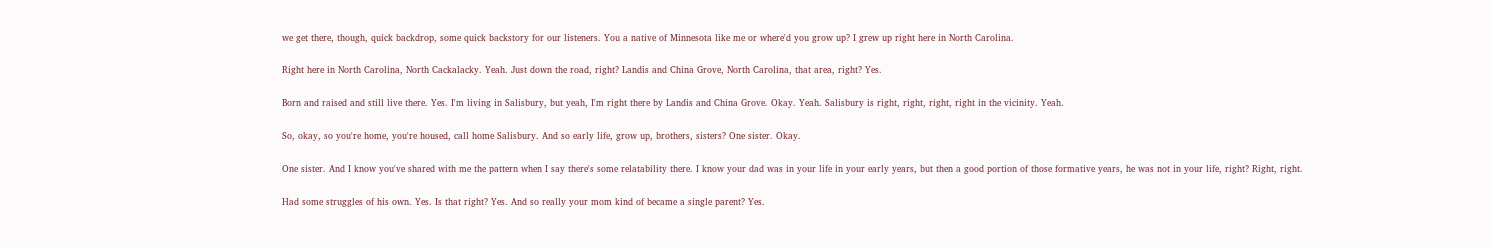we get there, though, quick backdrop, some quick backstory for our listeners. You a native of Minnesota like me or where'd you grow up? I grew up right here in North Carolina.

Right here in North Carolina, North Cackalacky. Yeah. Just down the road, right? Landis and China Grove, North Carolina, that area, right? Yes.

Born and raised and still live there. Yes. I'm living in Salisbury, but yeah, I'm right there by Landis and China Grove. Okay. Yeah. Salisbury is right, right, right, right in the vicinity. Yeah.

So, okay, so you're home, you're housed, call home Salisbury. And so early life, grow up, brothers, sisters? One sister. Okay.

One sister. And I know you've shared with me the pattern when I say there's some relatability there. I know your dad was in your life in your early years, but then a good portion of those formative years, he was not in your life, right? Right, right.

Had some struggles of his own. Yes. Is that right? Yes. And so really your mom kind of became a single parent? Yes.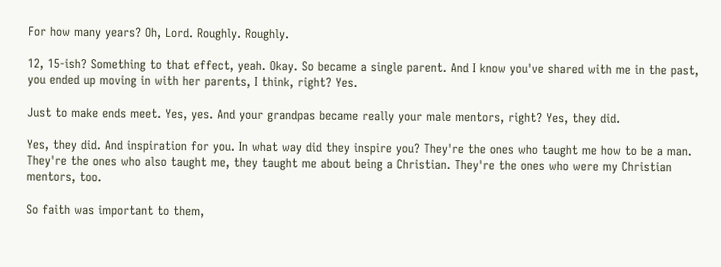For how many years? Oh, Lord. Roughly. Roughly.

12, 15-ish? Something to that effect, yeah. Okay. So became a single parent. And I know you've shared with me in the past, you ended up moving in with her parents, I think, right? Yes.

Just to make ends meet. Yes, yes. And your grandpas became really your male mentors, right? Yes, they did.

Yes, they did. And inspiration for you. In what way did they inspire you? They're the ones who taught me how to be a man. They're the ones who also taught me, they taught me about being a Christian. They're the ones who were my Christian mentors, too.

So faith was important to them,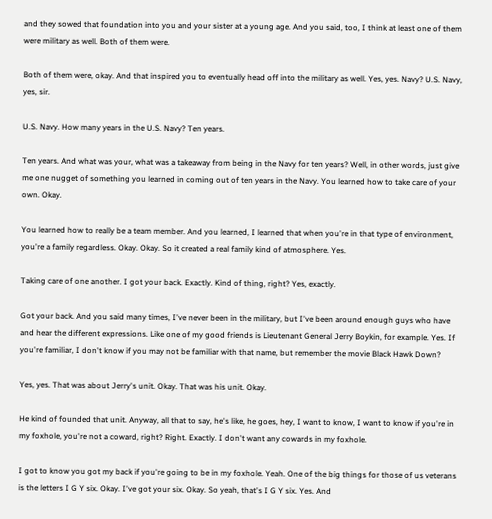and they sowed that foundation into you and your sister at a young age. And you said, too, I think at least one of them were military as well. Both of them were.

Both of them were, okay. And that inspired you to eventually head off into the military as well. Yes, yes. Navy? U.S. Navy, yes, sir.

U.S. Navy. How many years in the U.S. Navy? Ten years.

Ten years. And what was your, what was a takeaway from being in the Navy for ten years? Well, in other words, just give me one nugget of something you learned in coming out of ten years in the Navy. You learned how to take care of your own. Okay.

You learned how to really be a team member. And you learned, I learned that when you're in that type of environment, you're a family regardless. Okay. Okay. So it created a real family kind of atmosphere. Yes.

Taking care of one another. I got your back. Exactly. Kind of thing, right? Yes, exactly.

Got your back. And you said many times, I've never been in the military, but I've been around enough guys who have and hear the different expressions. Like one of my good friends is Lieutenant General Jerry Boykin, for example. Yes. If you're familiar, I don't know if you may not be familiar with that name, but remember the movie Black Hawk Down?

Yes, yes. That was about Jerry's unit. Okay. That was his unit. Okay.

He kind of founded that unit. Anyway, all that to say, he's like, he goes, hey, I want to know, I want to know if you're in my foxhole, you're not a coward, right? Right. Exactly. I don't want any cowards in my foxhole.

I got to know you got my back if you're going to be in my foxhole. Yeah. One of the big things for those of us veterans is the letters I G Y six. Okay. I've got your six. Okay. So yeah, that's I G Y six. Yes. And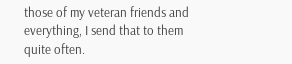those of my veteran friends and everything, I send that to them quite often.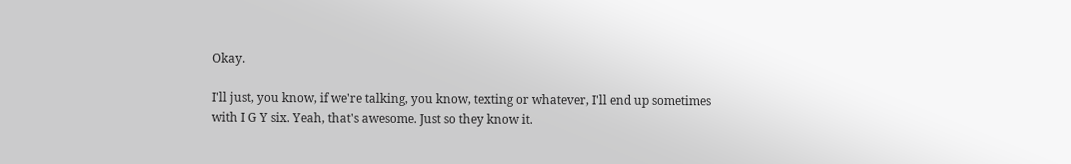Okay.

I'll just, you know, if we're talking, you know, texting or whatever, I'll end up sometimes with I G Y six. Yeah, that's awesome. Just so they know it.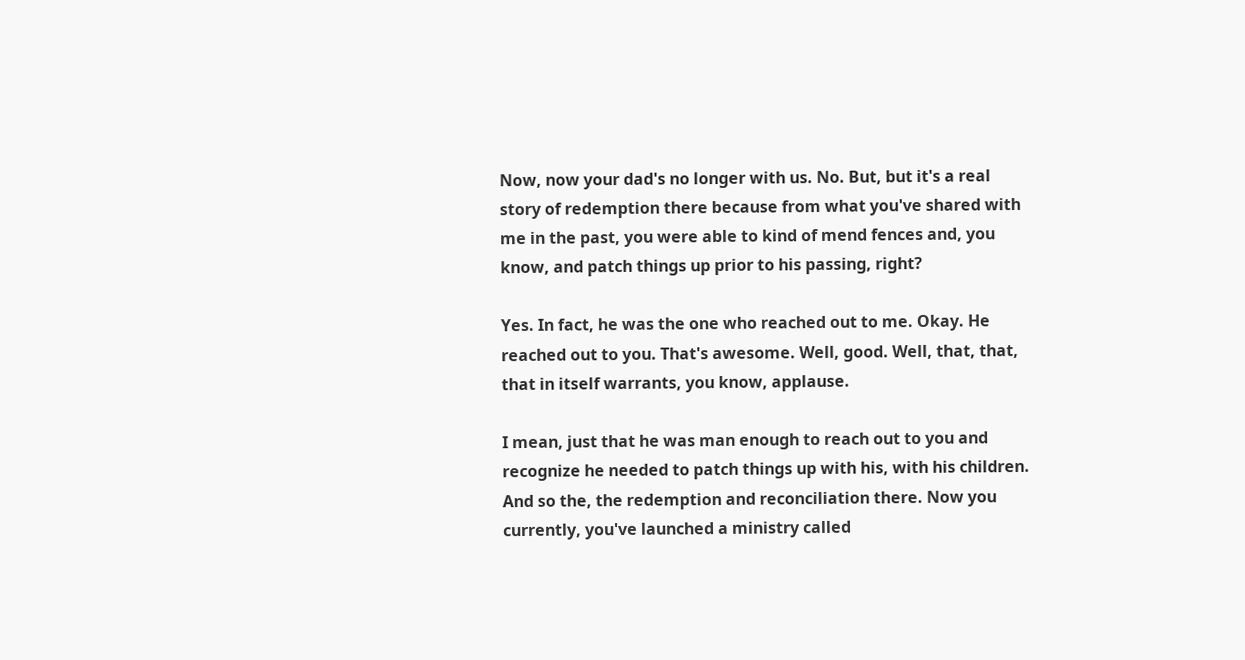Now, now your dad's no longer with us. No. But, but it's a real story of redemption there because from what you've shared with me in the past, you were able to kind of mend fences and, you know, and patch things up prior to his passing, right?

Yes. In fact, he was the one who reached out to me. Okay. He reached out to you. That's awesome. Well, good. Well, that, that, that in itself warrants, you know, applause.

I mean, just that he was man enough to reach out to you and recognize he needed to patch things up with his, with his children. And so the, the redemption and reconciliation there. Now you currently, you've launched a ministry called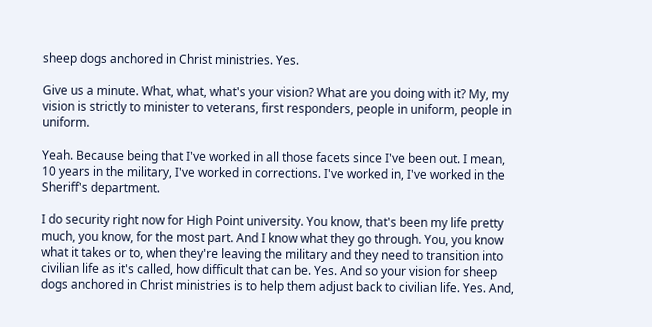sheep dogs anchored in Christ ministries. Yes.

Give us a minute. What, what, what's your vision? What are you doing with it? My, my vision is strictly to minister to veterans, first responders, people in uniform, people in uniform.

Yeah. Because being that I've worked in all those facets since I've been out. I mean, 10 years in the military, I've worked in corrections. I've worked in, I've worked in the Sheriff's department.

I do security right now for High Point university. You know, that's been my life pretty much, you know, for the most part. And I know what they go through. You, you know what it takes or to, when they're leaving the military and they need to transition into civilian life as it's called, how difficult that can be. Yes. And so your vision for sheep dogs anchored in Christ ministries is to help them adjust back to civilian life. Yes. And,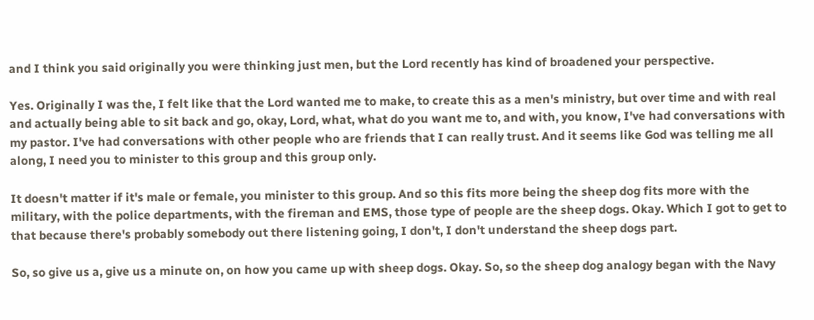and I think you said originally you were thinking just men, but the Lord recently has kind of broadened your perspective.

Yes. Originally I was the, I felt like that the Lord wanted me to make, to create this as a men's ministry, but over time and with real and actually being able to sit back and go, okay, Lord, what, what do you want me to, and with, you know, I've had conversations with my pastor. I've had conversations with other people who are friends that I can really trust. And it seems like God was telling me all along, I need you to minister to this group and this group only.

It doesn't matter if it's male or female, you minister to this group. And so this fits more being the sheep dog fits more with the military, with the police departments, with the fireman and EMS, those type of people are the sheep dogs. Okay. Which I got to get to that because there's probably somebody out there listening going, I don't, I don't understand the sheep dogs part.

So, so give us a, give us a minute on, on how you came up with sheep dogs. Okay. So, so the sheep dog analogy began with the Navy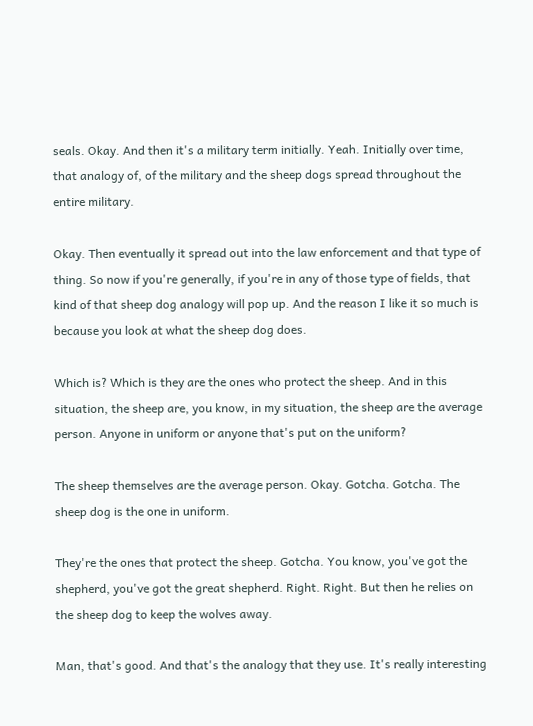seals. Okay. And then it's a military term initially. Yeah. Initially over time, that analogy of, of the military and the sheep dogs spread throughout the entire military.

Okay. Then eventually it spread out into the law enforcement and that type of thing. So now if you're generally, if you're in any of those type of fields, that kind of that sheep dog analogy will pop up. And the reason I like it so much is because you look at what the sheep dog does.

Which is? Which is they are the ones who protect the sheep. And in this situation, the sheep are, you know, in my situation, the sheep are the average person. Anyone in uniform or anyone that's put on the uniform?

The sheep themselves are the average person. Okay. Gotcha. Gotcha. The sheep dog is the one in uniform.

They're the ones that protect the sheep. Gotcha. You know, you've got the shepherd, you've got the great shepherd. Right. Right. But then he relies on the sheep dog to keep the wolves away.

Man, that's good. And that's the analogy that they use. It's really interesting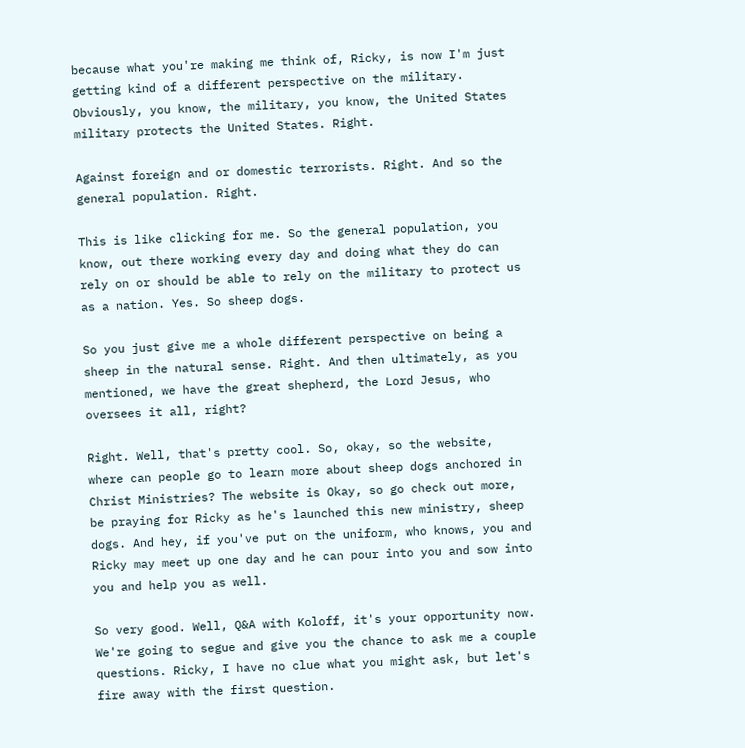because what you're making me think of, Ricky, is now I'm just getting kind of a different perspective on the military. Obviously, you know, the military, you know, the United States military protects the United States. Right.

Against foreign and or domestic terrorists. Right. And so the general population. Right.

This is like clicking for me. So the general population, you know, out there working every day and doing what they do can rely on or should be able to rely on the military to protect us as a nation. Yes. So sheep dogs.

So you just give me a whole different perspective on being a sheep in the natural sense. Right. And then ultimately, as you mentioned, we have the great shepherd, the Lord Jesus, who oversees it all, right?

Right. Well, that's pretty cool. So, okay, so the website, where can people go to learn more about sheep dogs anchored in Christ Ministries? The website is Okay, so go check out more, be praying for Ricky as he's launched this new ministry, sheep dogs. And hey, if you've put on the uniform, who knows, you and Ricky may meet up one day and he can pour into you and sow into you and help you as well.

So very good. Well, Q&A with Koloff, it's your opportunity now. We're going to segue and give you the chance to ask me a couple questions. Ricky, I have no clue what you might ask, but let's fire away with the first question.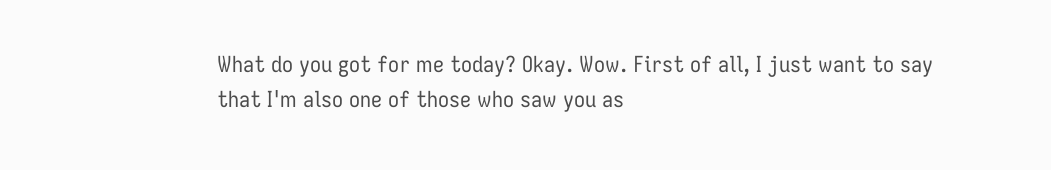What do you got for me today? Okay. Wow. First of all, I just want to say that I'm also one of those who saw you as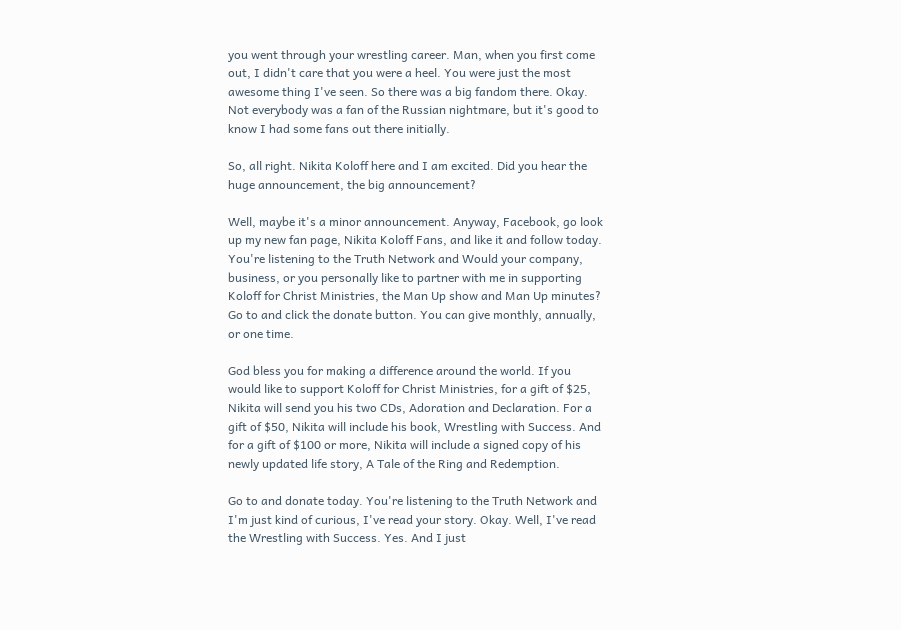you went through your wrestling career. Man, when you first come out, I didn't care that you were a heel. You were just the most awesome thing I've seen. So there was a big fandom there. Okay. Not everybody was a fan of the Russian nightmare, but it's good to know I had some fans out there initially.

So, all right. Nikita Koloff here and I am excited. Did you hear the huge announcement, the big announcement?

Well, maybe it's a minor announcement. Anyway, Facebook, go look up my new fan page, Nikita Koloff Fans, and like it and follow today. You're listening to the Truth Network and Would your company, business, or you personally like to partner with me in supporting Koloff for Christ Ministries, the Man Up show and Man Up minutes? Go to and click the donate button. You can give monthly, annually, or one time.

God bless you for making a difference around the world. If you would like to support Koloff for Christ Ministries, for a gift of $25, Nikita will send you his two CDs, Adoration and Declaration. For a gift of $50, Nikita will include his book, Wrestling with Success. And for a gift of $100 or more, Nikita will include a signed copy of his newly updated life story, A Tale of the Ring and Redemption.

Go to and donate today. You're listening to the Truth Network and I'm just kind of curious, I've read your story. Okay. Well, I've read the Wrestling with Success. Yes. And I just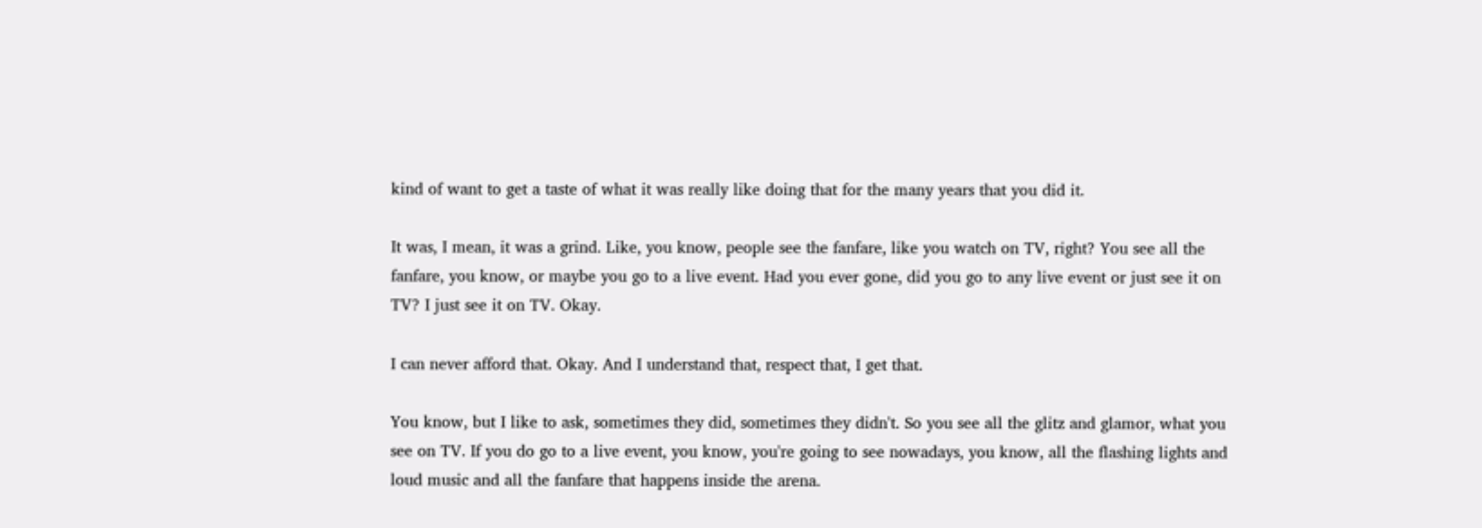kind of want to get a taste of what it was really like doing that for the many years that you did it.

It was, I mean, it was a grind. Like, you know, people see the fanfare, like you watch on TV, right? You see all the fanfare, you know, or maybe you go to a live event. Had you ever gone, did you go to any live event or just see it on TV? I just see it on TV. Okay.

I can never afford that. Okay. And I understand that, respect that, I get that.

You know, but I like to ask, sometimes they did, sometimes they didn't. So you see all the glitz and glamor, what you see on TV. If you do go to a live event, you know, you're going to see nowadays, you know, all the flashing lights and loud music and all the fanfare that happens inside the arena.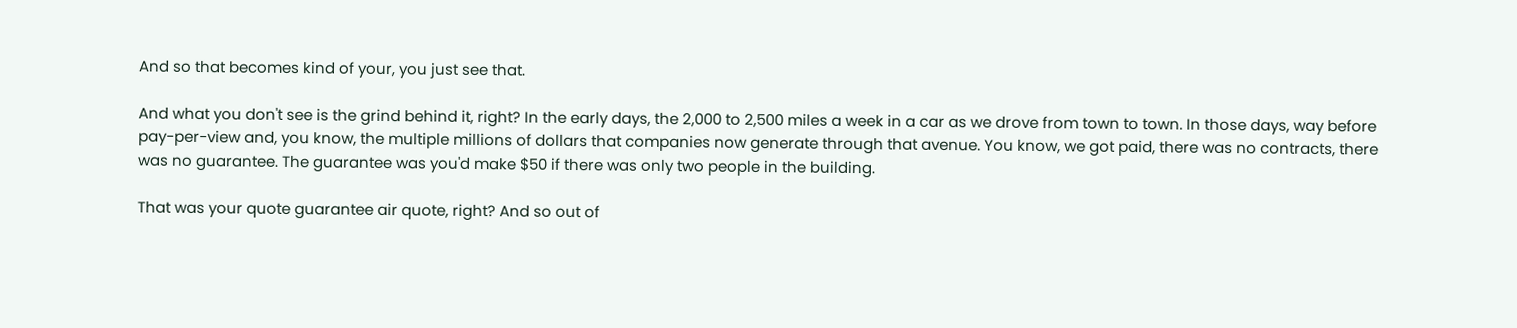And so that becomes kind of your, you just see that.

And what you don't see is the grind behind it, right? In the early days, the 2,000 to 2,500 miles a week in a car as we drove from town to town. In those days, way before pay-per-view and, you know, the multiple millions of dollars that companies now generate through that avenue. You know, we got paid, there was no contracts, there was no guarantee. The guarantee was you'd make $50 if there was only two people in the building.

That was your quote guarantee air quote, right? And so out of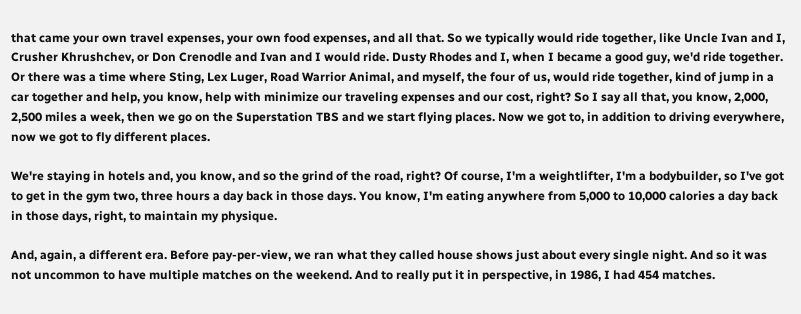that came your own travel expenses, your own food expenses, and all that. So we typically would ride together, like Uncle Ivan and I, Crusher Khrushchev, or Don Crenodle and Ivan and I would ride. Dusty Rhodes and I, when I became a good guy, we'd ride together. Or there was a time where Sting, Lex Luger, Road Warrior Animal, and myself, the four of us, would ride together, kind of jump in a car together and help, you know, help with minimize our traveling expenses and our cost, right? So I say all that, you know, 2,000, 2,500 miles a week, then we go on the Superstation TBS and we start flying places. Now we got to, in addition to driving everywhere, now we got to fly different places.

We're staying in hotels and, you know, and so the grind of the road, right? Of course, I'm a weightlifter, I'm a bodybuilder, so I've got to get in the gym two, three hours a day back in those days. You know, I'm eating anywhere from 5,000 to 10,000 calories a day back in those days, right, to maintain my physique.

And, again, a different era. Before pay-per-view, we ran what they called house shows just about every single night. And so it was not uncommon to have multiple matches on the weekend. And to really put it in perspective, in 1986, I had 454 matches.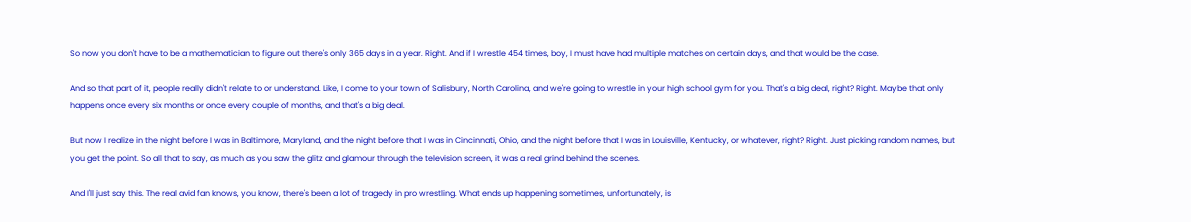So now you don't have to be a mathematician to figure out there's only 365 days in a year. Right. And if I wrestle 454 times, boy, I must have had multiple matches on certain days, and that would be the case.

And so that part of it, people really didn't relate to or understand. Like, I come to your town of Salisbury, North Carolina, and we're going to wrestle in your high school gym for you. That's a big deal, right? Right. Maybe that only happens once every six months or once every couple of months, and that's a big deal.

But now I realize in the night before I was in Baltimore, Maryland, and the night before that I was in Cincinnati, Ohio, and the night before that I was in Louisville, Kentucky, or whatever, right? Right. Just picking random names, but you get the point. So all that to say, as much as you saw the glitz and glamour through the television screen, it was a real grind behind the scenes.

And I'll just say this. The real avid fan knows, you know, there's been a lot of tragedy in pro wrestling. What ends up happening sometimes, unfortunately, is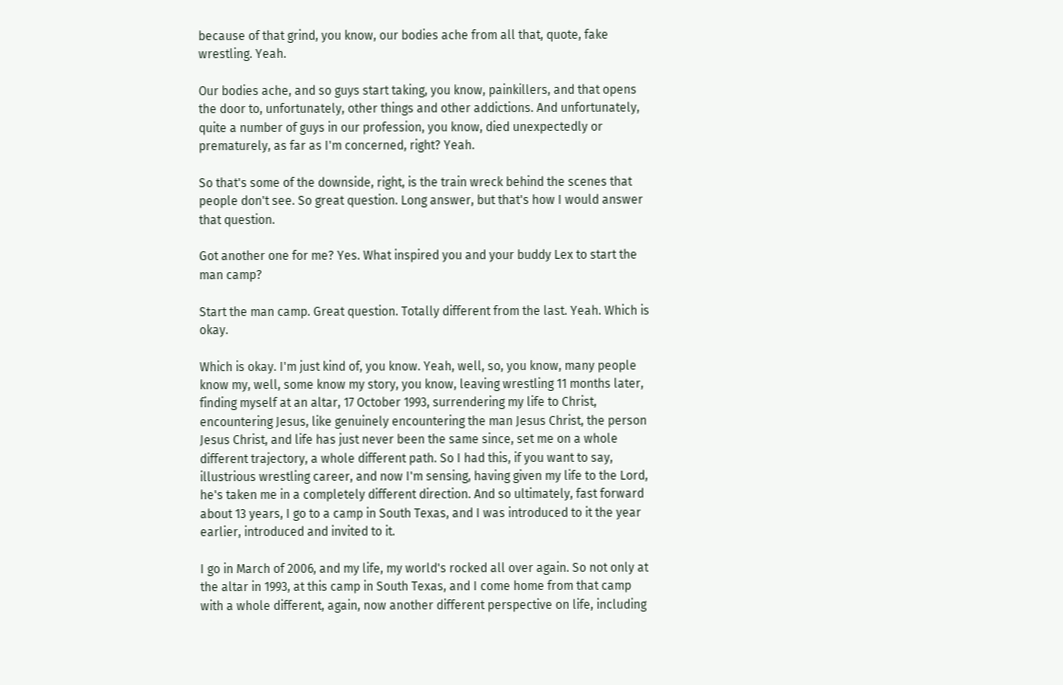because of that grind, you know, our bodies ache from all that, quote, fake wrestling. Yeah.

Our bodies ache, and so guys start taking, you know, painkillers, and that opens the door to, unfortunately, other things and other addictions. And unfortunately, quite a number of guys in our profession, you know, died unexpectedly or prematurely, as far as I'm concerned, right? Yeah.

So that's some of the downside, right, is the train wreck behind the scenes that people don't see. So great question. Long answer, but that's how I would answer that question.

Got another one for me? Yes. What inspired you and your buddy Lex to start the man camp?

Start the man camp. Great question. Totally different from the last. Yeah. Which is okay.

Which is okay. I'm just kind of, you know. Yeah, well, so, you know, many people know my, well, some know my story, you know, leaving wrestling 11 months later, finding myself at an altar, 17 October 1993, surrendering my life to Christ, encountering Jesus, like genuinely encountering the man Jesus Christ, the person Jesus Christ, and life has just never been the same since, set me on a whole different trajectory, a whole different path. So I had this, if you want to say, illustrious wrestling career, and now I'm sensing, having given my life to the Lord, he's taken me in a completely different direction. And so ultimately, fast forward about 13 years, I go to a camp in South Texas, and I was introduced to it the year earlier, introduced and invited to it.

I go in March of 2006, and my life, my world's rocked all over again. So not only at the altar in 1993, at this camp in South Texas, and I come home from that camp with a whole different, again, now another different perspective on life, including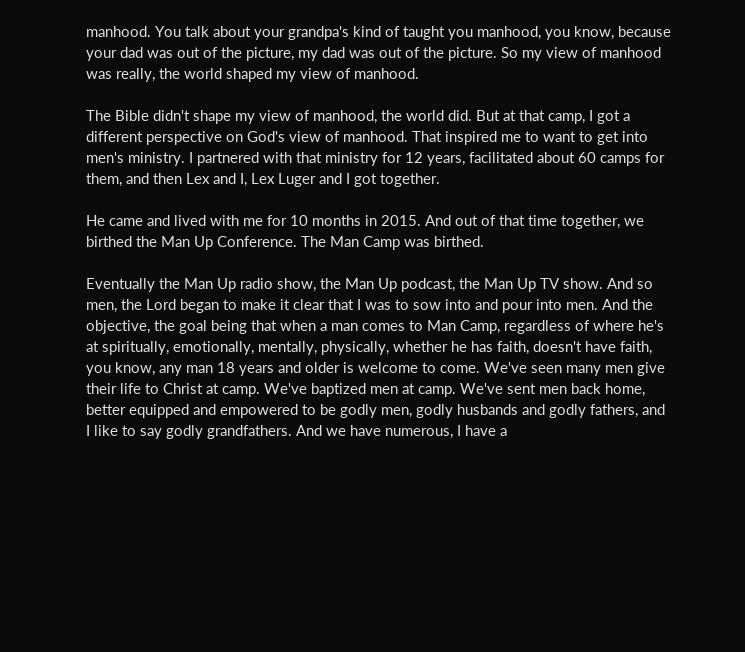manhood. You talk about your grandpa's kind of taught you manhood, you know, because your dad was out of the picture, my dad was out of the picture. So my view of manhood was really, the world shaped my view of manhood.

The Bible didn't shape my view of manhood, the world did. But at that camp, I got a different perspective on God's view of manhood. That inspired me to want to get into men's ministry. I partnered with that ministry for 12 years, facilitated about 60 camps for them, and then Lex and I, Lex Luger and I got together.

He came and lived with me for 10 months in 2015. And out of that time together, we birthed the Man Up Conference. The Man Camp was birthed.

Eventually the Man Up radio show, the Man Up podcast, the Man Up TV show. And so men, the Lord began to make it clear that I was to sow into and pour into men. And the objective, the goal being that when a man comes to Man Camp, regardless of where he's at spiritually, emotionally, mentally, physically, whether he has faith, doesn't have faith, you know, any man 18 years and older is welcome to come. We've seen many men give their life to Christ at camp. We've baptized men at camp. We've sent men back home, better equipped and empowered to be godly men, godly husbands and godly fathers, and I like to say godly grandfathers. And we have numerous, I have a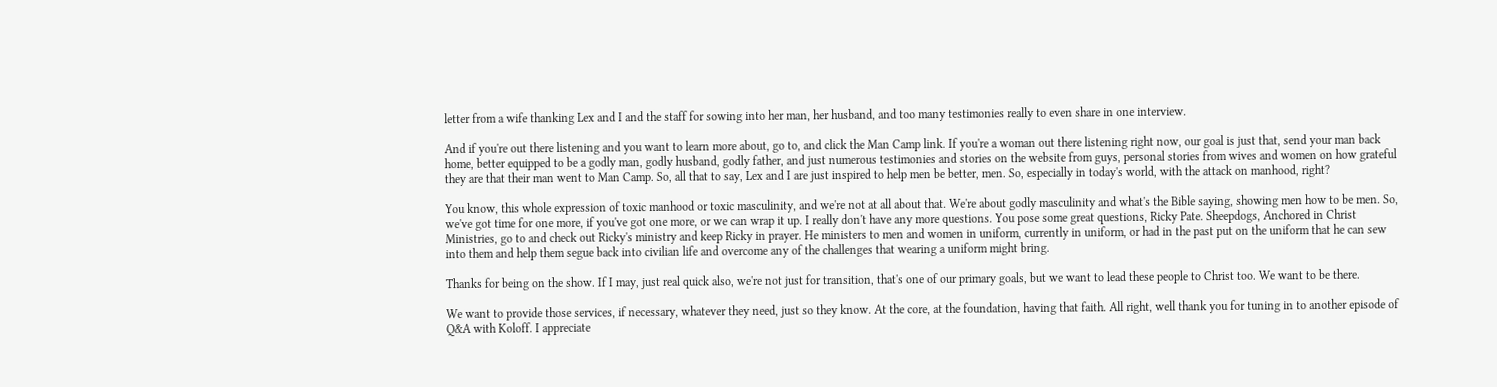letter from a wife thanking Lex and I and the staff for sowing into her man, her husband, and too many testimonies really to even share in one interview.

And if you're out there listening and you want to learn more about, go to, and click the Man Camp link. If you're a woman out there listening right now, our goal is just that, send your man back home, better equipped to be a godly man, godly husband, godly father, and just numerous testimonies and stories on the website from guys, personal stories from wives and women on how grateful they are that their man went to Man Camp. So, all that to say, Lex and I are just inspired to help men be better, men. So, especially in today's world, with the attack on manhood, right?

You know, this whole expression of toxic manhood or toxic masculinity, and we're not at all about that. We're about godly masculinity and what's the Bible saying, showing men how to be men. So, we've got time for one more, if you've got one more, or we can wrap it up. I really don't have any more questions. You pose some great questions, Ricky Pate. Sheepdogs, Anchored in Christ Ministries, go to and check out Ricky's ministry and keep Ricky in prayer. He ministers to men and women in uniform, currently in uniform, or had in the past put on the uniform that he can sew into them and help them segue back into civilian life and overcome any of the challenges that wearing a uniform might bring.

Thanks for being on the show. If I may, just real quick also, we're not just for transition, that's one of our primary goals, but we want to lead these people to Christ too. We want to be there.

We want to provide those services, if necessary, whatever they need, just so they know. At the core, at the foundation, having that faith. All right, well thank you for tuning in to another episode of Q&A with Koloff. I appreciate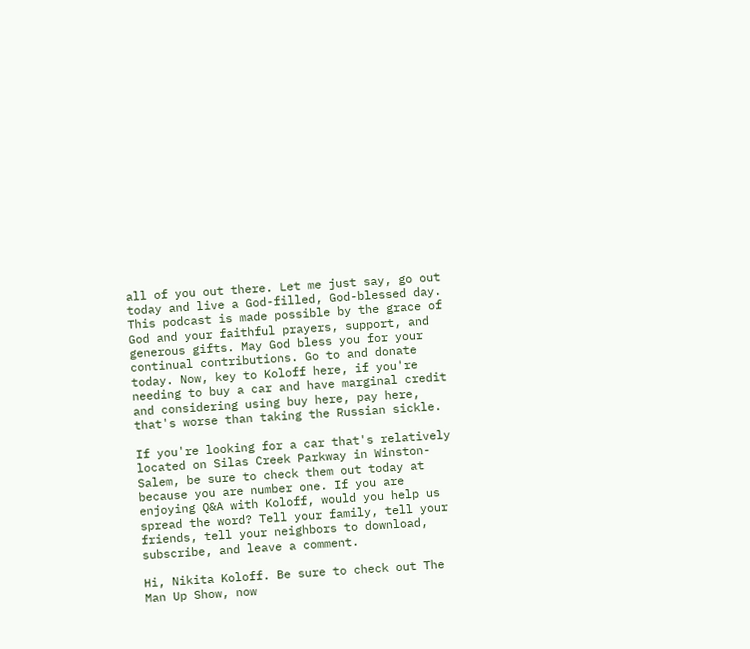all of you out there. Let me just say, go out today and live a God-filled, God-blessed day. This podcast is made possible by the grace of God and your faithful prayers, support, and generous gifts. May God bless you for your continual contributions. Go to and donate today. Now, key to Koloff here, if you're needing to buy a car and have marginal credit and considering using buy here, pay here, that's worse than taking the Russian sickle.

If you're looking for a car that's relatively located on Silas Creek Parkway in Winston-Salem, be sure to check them out today at because you are number one. If you are enjoying Q&A with Koloff, would you help us spread the word? Tell your family, tell your friends, tell your neighbors to download, subscribe, and leave a comment.

Hi, Nikita Koloff. Be sure to check out The Man Up Show, now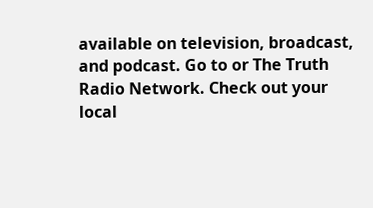available on television, broadcast, and podcast. Go to or The Truth Radio Network. Check out your local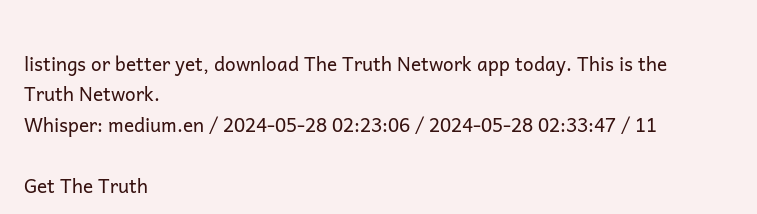listings or better yet, download The Truth Network app today. This is the Truth Network.
Whisper: medium.en / 2024-05-28 02:23:06 / 2024-05-28 02:33:47 / 11

Get The Truth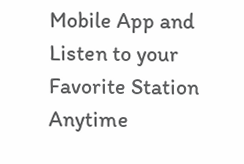Mobile App and Listen to your Favorite Station Anytime